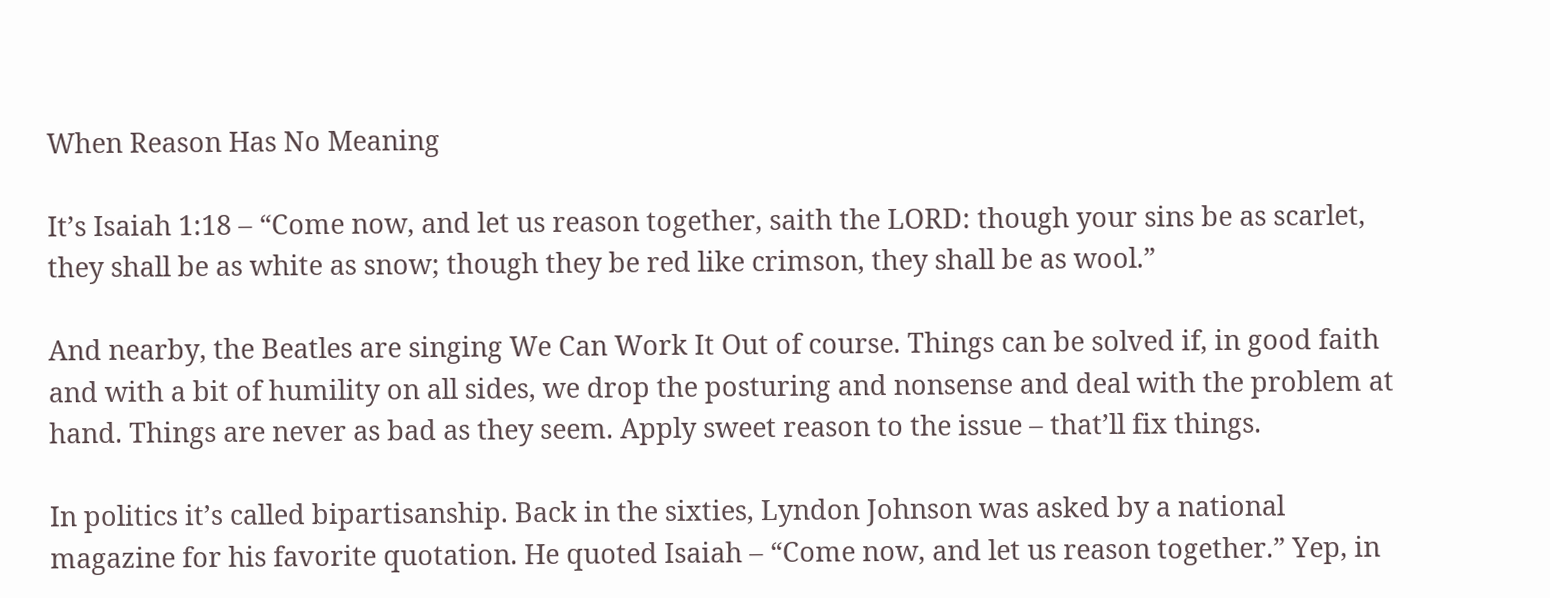When Reason Has No Meaning

It’s Isaiah 1:18 – “Come now, and let us reason together, saith the LORD: though your sins be as scarlet, they shall be as white as snow; though they be red like crimson, they shall be as wool.”

And nearby, the Beatles are singing We Can Work It Out of course. Things can be solved if, in good faith and with a bit of humility on all sides, we drop the posturing and nonsense and deal with the problem at hand. Things are never as bad as they seem. Apply sweet reason to the issue – that’ll fix things.

In politics it’s called bipartisanship. Back in the sixties, Lyndon Johnson was asked by a national magazine for his favorite quotation. He quoted Isaiah – “Come now, and let us reason together.” Yep, in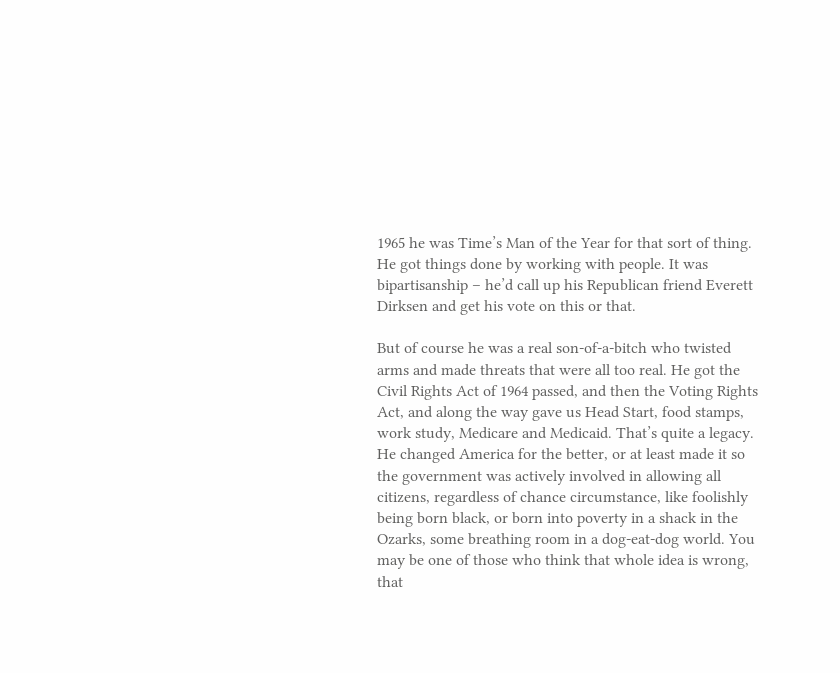1965 he was Time’s Man of the Year for that sort of thing. He got things done by working with people. It was bipartisanship – he’d call up his Republican friend Everett Dirksen and get his vote on this or that.

But of course he was a real son-of-a-bitch who twisted arms and made threats that were all too real. He got the Civil Rights Act of 1964 passed, and then the Voting Rights Act, and along the way gave us Head Start, food stamps, work study, Medicare and Medicaid. That’s quite a legacy. He changed America for the better, or at least made it so the government was actively involved in allowing all citizens, regardless of chance circumstance, like foolishly being born black, or born into poverty in a shack in the Ozarks, some breathing room in a dog-eat-dog world. You may be one of those who think that whole idea is wrong, that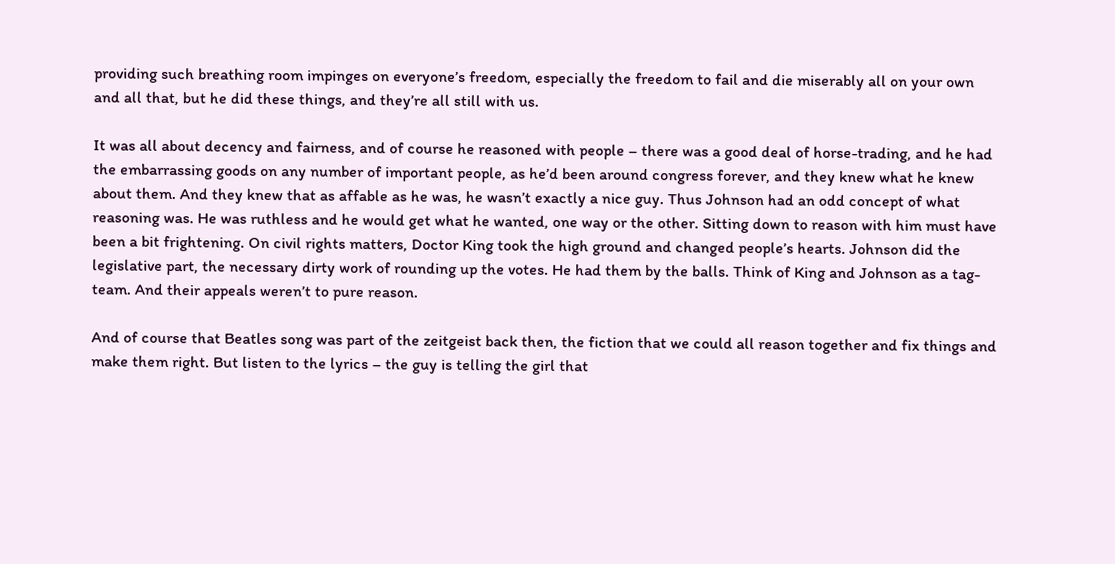providing such breathing room impinges on everyone’s freedom, especially the freedom to fail and die miserably all on your own and all that, but he did these things, and they’re all still with us.

It was all about decency and fairness, and of course he reasoned with people – there was a good deal of horse-trading, and he had the embarrassing goods on any number of important people, as he’d been around congress forever, and they knew what he knew about them. And they knew that as affable as he was, he wasn’t exactly a nice guy. Thus Johnson had an odd concept of what reasoning was. He was ruthless and he would get what he wanted, one way or the other. Sitting down to reason with him must have been a bit frightening. On civil rights matters, Doctor King took the high ground and changed people’s hearts. Johnson did the legislative part, the necessary dirty work of rounding up the votes. He had them by the balls. Think of King and Johnson as a tag-team. And their appeals weren’t to pure reason.

And of course that Beatles song was part of the zeitgeist back then, the fiction that we could all reason together and fix things and make them right. But listen to the lyrics – the guy is telling the girl that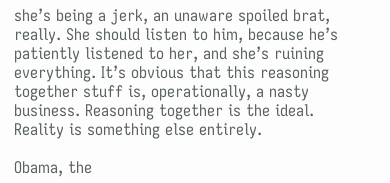she’s being a jerk, an unaware spoiled brat, really. She should listen to him, because he’s patiently listened to her, and she’s ruining everything. It’s obvious that this reasoning together stuff is, operationally, a nasty business. Reasoning together is the ideal. Reality is something else entirely.

Obama, the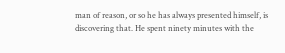man of reason, or so he has always presented himself, is discovering that. He spent ninety minutes with the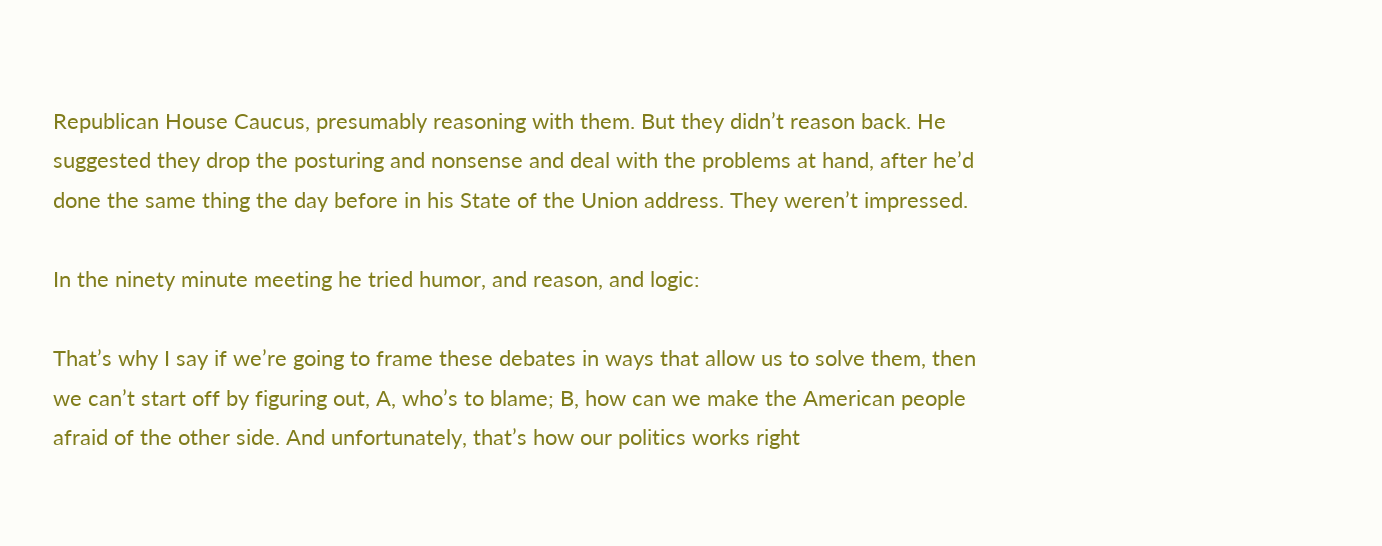Republican House Caucus, presumably reasoning with them. But they didn’t reason back. He suggested they drop the posturing and nonsense and deal with the problems at hand, after he’d done the same thing the day before in his State of the Union address. They weren’t impressed.

In the ninety minute meeting he tried humor, and reason, and logic:

That’s why I say if we’re going to frame these debates in ways that allow us to solve them, then we can’t start off by figuring out, A, who’s to blame; B, how can we make the American people afraid of the other side. And unfortunately, that’s how our politics works right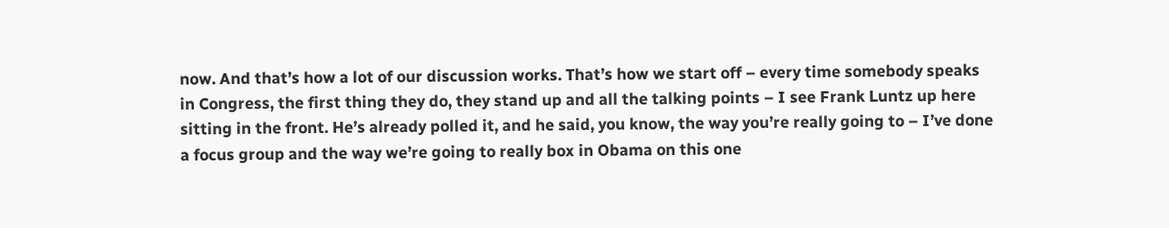now. And that’s how a lot of our discussion works. That’s how we start off – every time somebody speaks in Congress, the first thing they do, they stand up and all the talking points – I see Frank Luntz up here sitting in the front. He’s already polled it, and he said, you know, the way you’re really going to – I’ve done a focus group and the way we’re going to really box in Obama on this one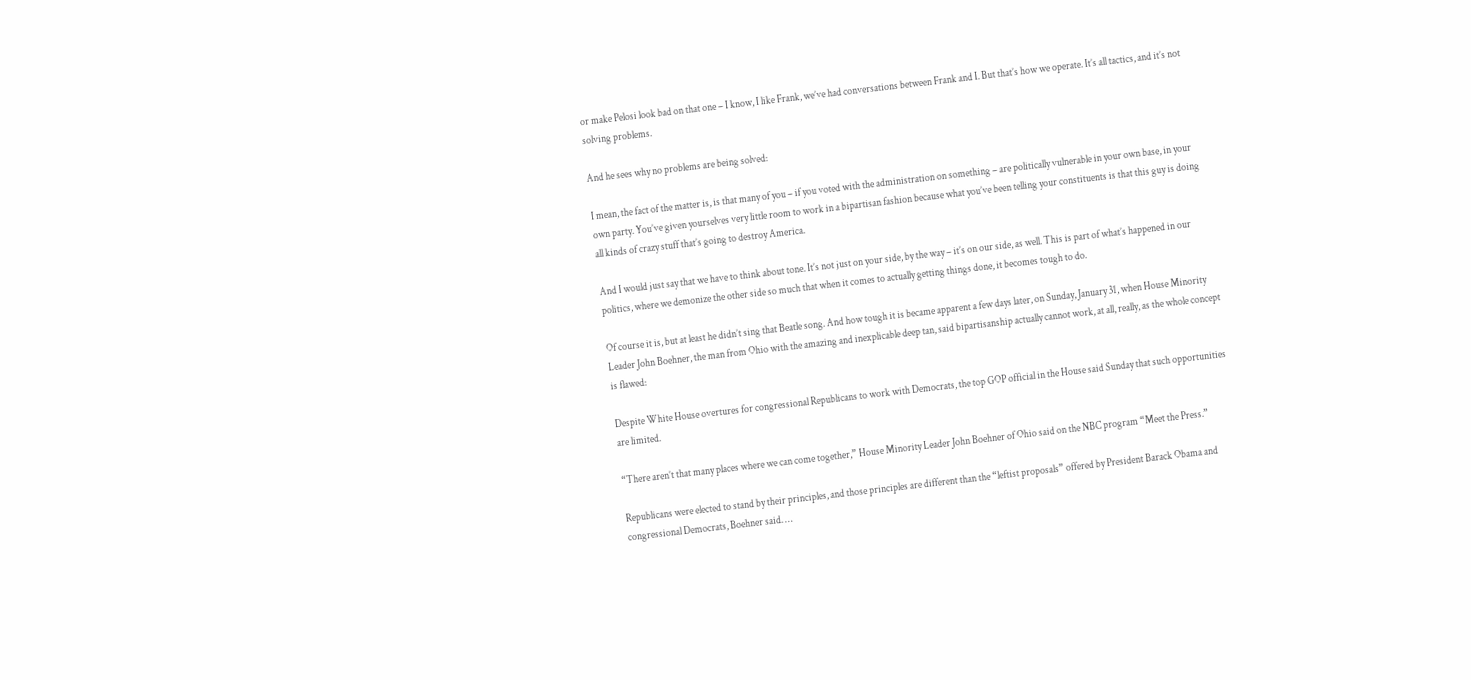or make Pelosi look bad on that one – I know, I like Frank, we’ve had conversations between Frank and I. But that’s how we operate. It’s all tactics, and it’s not solving problems.

And he sees why no problems are being solved:

I mean, the fact of the matter is, is that many of you – if you voted with the administration on something – are politically vulnerable in your own base, in your own party. You’ve given yourselves very little room to work in a bipartisan fashion because what you’ve been telling your constituents is that this guy is doing all kinds of crazy stuff that’s going to destroy America.

And I would just say that we have to think about tone. It’s not just on your side, by the way – it’s on our side, as well. This is part of what’s happened in our politics, where we demonize the other side so much that when it comes to actually getting things done, it becomes tough to do.

Of course it is, but at least he didn’t sing that Beatle song. And how tough it is became apparent a few days later, on Sunday, January 31, when House Minority Leader John Boehner, the man from Ohio with the amazing and inexplicable deep tan, said bipartisanship actually cannot work, at all, really, as the whole concept is flawed:

Despite White House overtures for congressional Republicans to work with Democrats, the top GOP official in the House said Sunday that such opportunities are limited.

“There aren’t that many places where we can come together,” House Minority Leader John Boehner of Ohio said on the NBC program “Meet the Press.”

Republicans were elected to stand by their principles, and those principles are different than the “leftist proposals” offered by President Barack Obama and congressional Democrats, Boehner said. …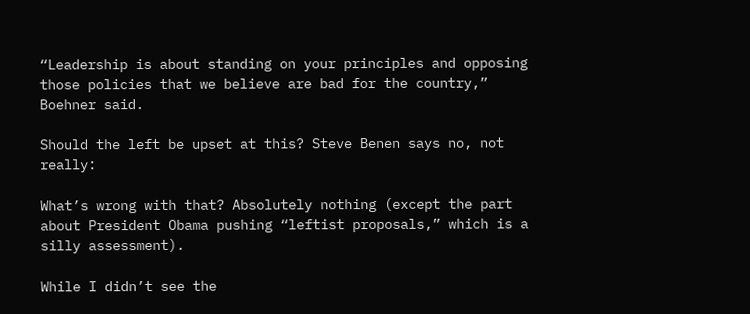“Leadership is about standing on your principles and opposing those policies that we believe are bad for the country,” Boehner said.

Should the left be upset at this? Steve Benen says no, not really:

What’s wrong with that? Absolutely nothing (except the part about President Obama pushing “leftist proposals,” which is a silly assessment).

While I didn’t see the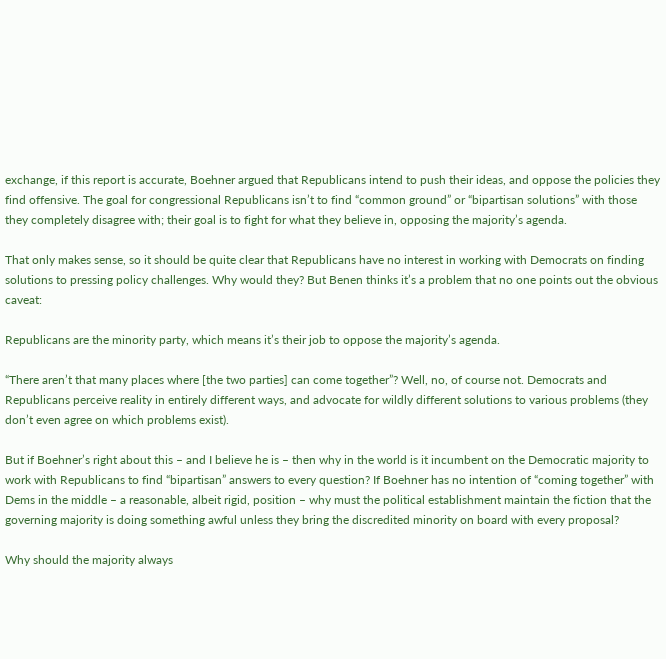exchange, if this report is accurate, Boehner argued that Republicans intend to push their ideas, and oppose the policies they find offensive. The goal for congressional Republicans isn’t to find “common ground” or “bipartisan solutions” with those they completely disagree with; their goal is to fight for what they believe in, opposing the majority’s agenda.

That only makes sense, so it should be quite clear that Republicans have no interest in working with Democrats on finding solutions to pressing policy challenges. Why would they? But Benen thinks it’s a problem that no one points out the obvious caveat:

Republicans are the minority party, which means it’s their job to oppose the majority’s agenda.

“There aren’t that many places where [the two parties] can come together”? Well, no, of course not. Democrats and Republicans perceive reality in entirely different ways, and advocate for wildly different solutions to various problems (they don’t even agree on which problems exist).

But if Boehner’s right about this – and I believe he is – then why in the world is it incumbent on the Democratic majority to work with Republicans to find “bipartisan” answers to every question? If Boehner has no intention of “coming together” with Dems in the middle – a reasonable, albeit rigid, position – why must the political establishment maintain the fiction that the governing majority is doing something awful unless they bring the discredited minority on board with every proposal?

Why should the majority always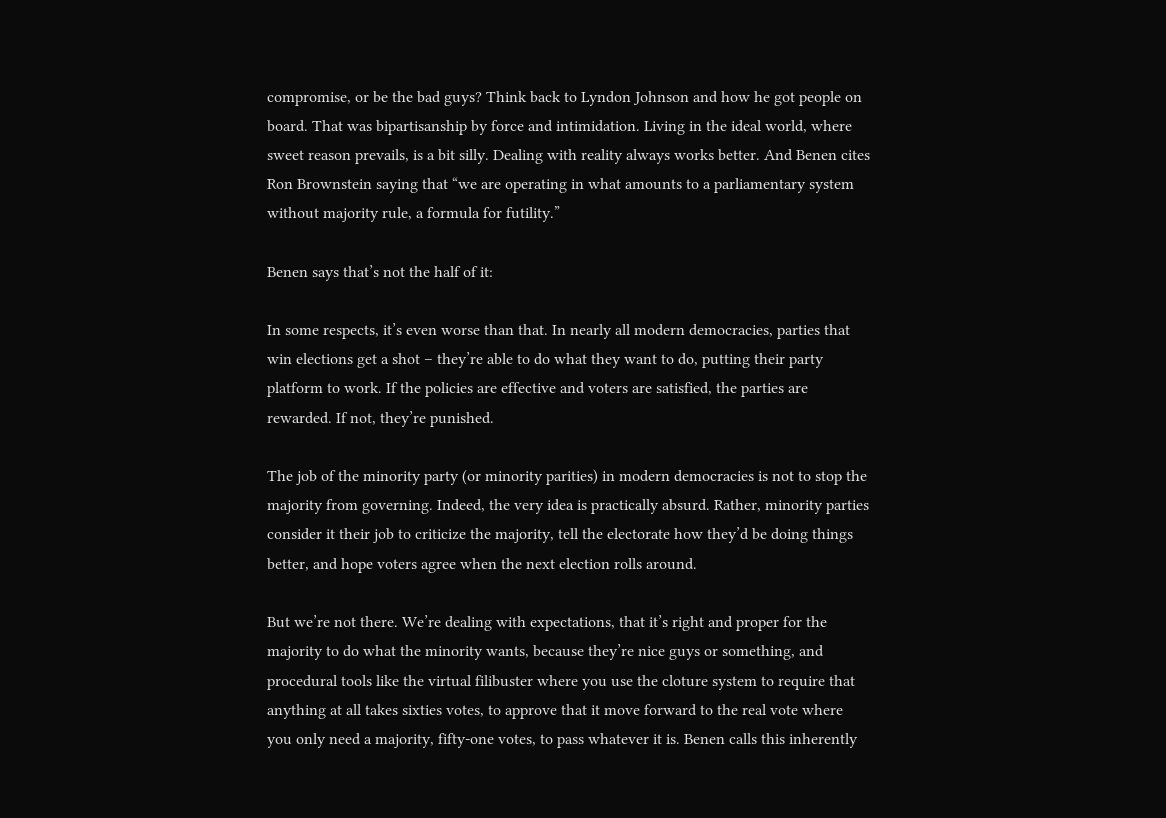compromise, or be the bad guys? Think back to Lyndon Johnson and how he got people on board. That was bipartisanship by force and intimidation. Living in the ideal world, where sweet reason prevails, is a bit silly. Dealing with reality always works better. And Benen cites Ron Brownstein saying that “we are operating in what amounts to a parliamentary system without majority rule, a formula for futility.”

Benen says that’s not the half of it:

In some respects, it’s even worse than that. In nearly all modern democracies, parties that win elections get a shot – they’re able to do what they want to do, putting their party platform to work. If the policies are effective and voters are satisfied, the parties are rewarded. If not, they’re punished.

The job of the minority party (or minority parities) in modern democracies is not to stop the majority from governing. Indeed, the very idea is practically absurd. Rather, minority parties consider it their job to criticize the majority, tell the electorate how they’d be doing things better, and hope voters agree when the next election rolls around.

But we’re not there. We’re dealing with expectations, that it’s right and proper for the majority to do what the minority wants, because they’re nice guys or something, and procedural tools like the virtual filibuster where you use the cloture system to require that anything at all takes sixties votes, to approve that it move forward to the real vote where you only need a majority, fifty-one votes, to pass whatever it is. Benen calls this inherently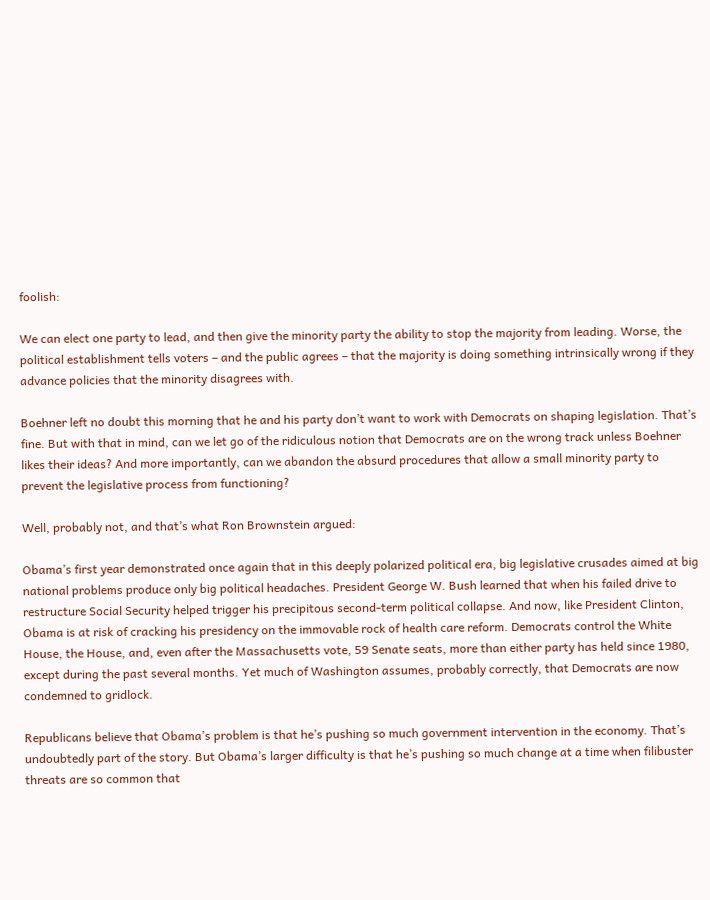foolish:

We can elect one party to lead, and then give the minority party the ability to stop the majority from leading. Worse, the political establishment tells voters – and the public agrees – that the majority is doing something intrinsically wrong if they advance policies that the minority disagrees with.

Boehner left no doubt this morning that he and his party don’t want to work with Democrats on shaping legislation. That’s fine. But with that in mind, can we let go of the ridiculous notion that Democrats are on the wrong track unless Boehner likes their ideas? And more importantly, can we abandon the absurd procedures that allow a small minority party to prevent the legislative process from functioning?

Well, probably not, and that’s what Ron Brownstein argued:

Obama’s first year demonstrated once again that in this deeply polarized political era, big legislative crusades aimed at big national problems produce only big political headaches. President George W. Bush learned that when his failed drive to restructure Social Security helped trigger his precipitous second-term political collapse. And now, like President Clinton, Obama is at risk of cracking his presidency on the immovable rock of health care reform. Democrats control the White House, the House, and, even after the Massachusetts vote, 59 Senate seats, more than either party has held since 1980, except during the past several months. Yet much of Washington assumes, probably correctly, that Democrats are now condemned to gridlock.

Republicans believe that Obama’s problem is that he’s pushing so much government intervention in the economy. That’s undoubtedly part of the story. But Obama’s larger difficulty is that he’s pushing so much change at a time when filibuster threats are so common that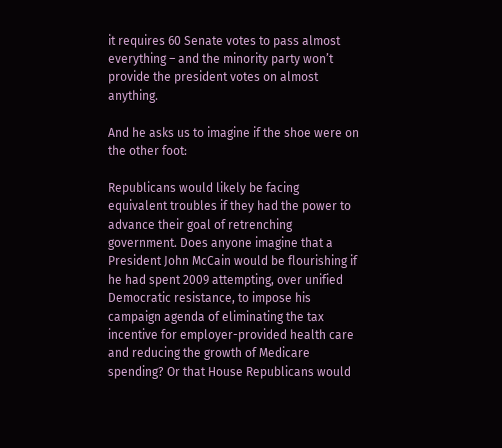it requires 60 Senate votes to pass almost everything – and the minority party won’t provide the president votes on almost anything.

And he asks us to imagine if the shoe were on the other foot:

Republicans would likely be facing equivalent troubles if they had the power to advance their goal of retrenching government. Does anyone imagine that a President John McCain would be flourishing if he had spent 2009 attempting, over unified Democratic resistance, to impose his campaign agenda of eliminating the tax incentive for employer-provided health care and reducing the growth of Medicare spending? Or that House Republicans would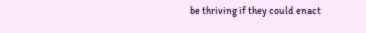be thriving if they could enact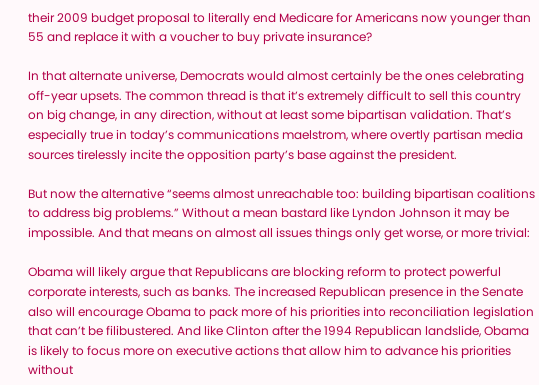their 2009 budget proposal to literally end Medicare for Americans now younger than 55 and replace it with a voucher to buy private insurance?

In that alternate universe, Democrats would almost certainly be the ones celebrating off-year upsets. The common thread is that it’s extremely difficult to sell this country on big change, in any direction, without at least some bipartisan validation. That’s especially true in today’s communications maelstrom, where overtly partisan media sources tirelessly incite the opposition party’s base against the president.

But now the alternative “seems almost unreachable too: building bipartisan coalitions to address big problems.” Without a mean bastard like Lyndon Johnson it may be impossible. And that means on almost all issues things only get worse, or more trivial:

Obama will likely argue that Republicans are blocking reform to protect powerful corporate interests, such as banks. The increased Republican presence in the Senate also will encourage Obama to pack more of his priorities into reconciliation legislation that can’t be filibustered. And like Clinton after the 1994 Republican landslide, Obama is likely to focus more on executive actions that allow him to advance his priorities without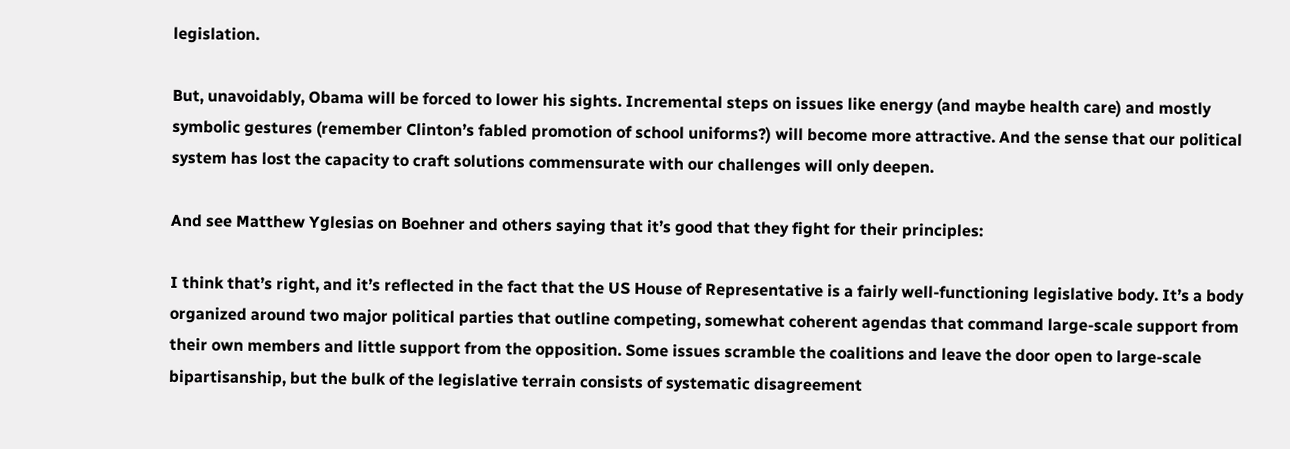legislation.

But, unavoidably, Obama will be forced to lower his sights. Incremental steps on issues like energy (and maybe health care) and mostly symbolic gestures (remember Clinton’s fabled promotion of school uniforms?) will become more attractive. And the sense that our political system has lost the capacity to craft solutions commensurate with our challenges will only deepen.

And see Matthew Yglesias on Boehner and others saying that it’s good that they fight for their principles:

I think that’s right, and it’s reflected in the fact that the US House of Representative is a fairly well-functioning legislative body. It’s a body organized around two major political parties that outline competing, somewhat coherent agendas that command large-scale support from their own members and little support from the opposition. Some issues scramble the coalitions and leave the door open to large-scale bipartisanship, but the bulk of the legislative terrain consists of systematic disagreement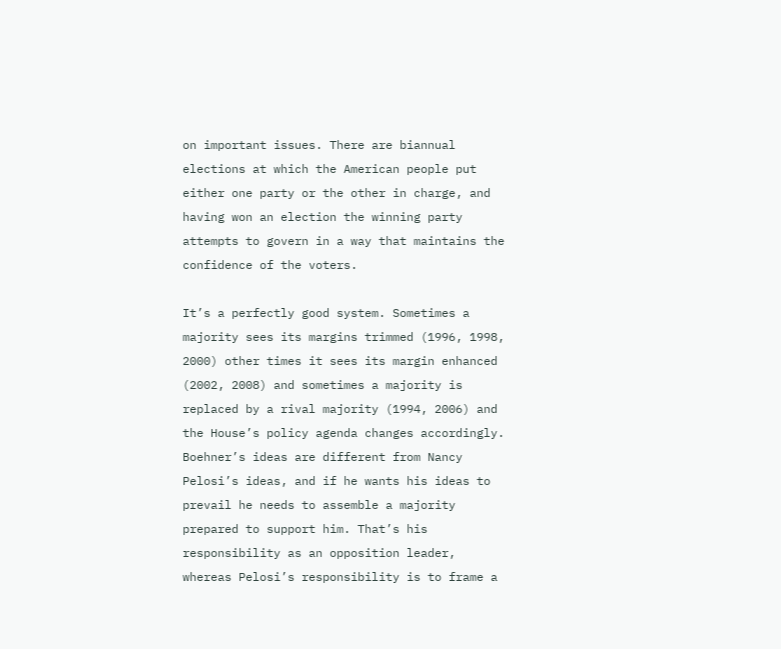on important issues. There are biannual elections at which the American people put either one party or the other in charge, and having won an election the winning party attempts to govern in a way that maintains the confidence of the voters.

It’s a perfectly good system. Sometimes a majority sees its margins trimmed (1996, 1998, 2000) other times it sees its margin enhanced (2002, 2008) and sometimes a majority is replaced by a rival majority (1994, 2006) and the House’s policy agenda changes accordingly. Boehner’s ideas are different from Nancy Pelosi’s ideas, and if he wants his ideas to prevail he needs to assemble a majority prepared to support him. That’s his responsibility as an opposition leader, whereas Pelosi’s responsibility is to frame a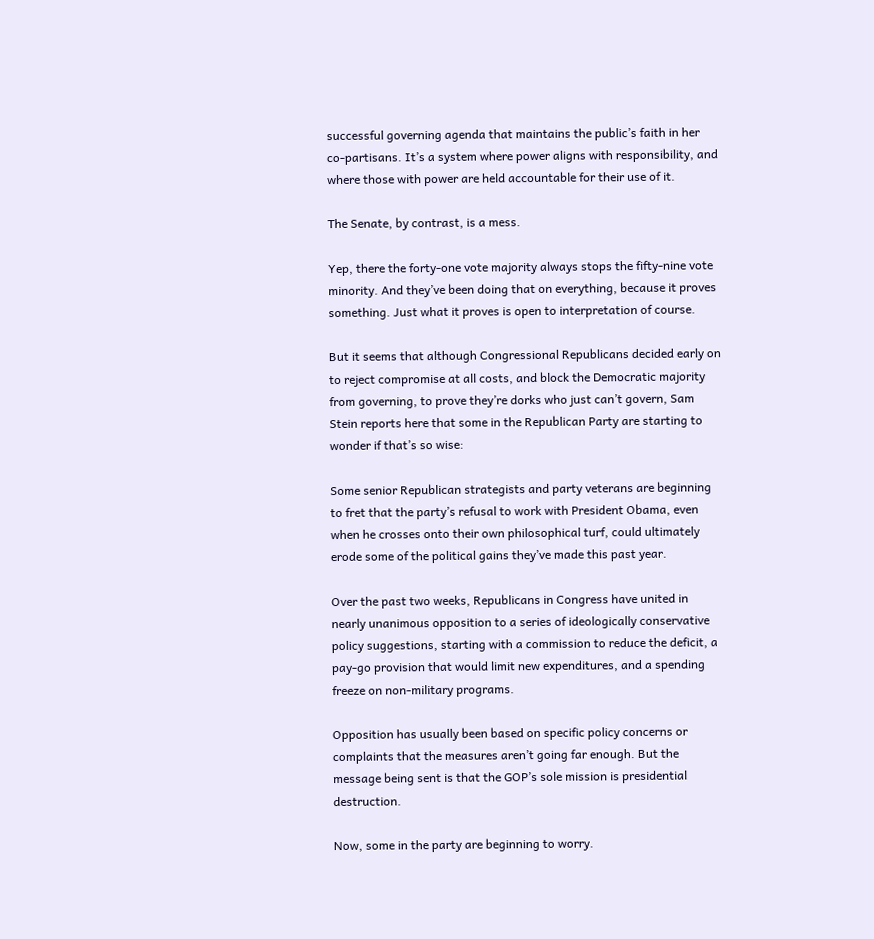successful governing agenda that maintains the public’s faith in her co-partisans. It’s a system where power aligns with responsibility, and where those with power are held accountable for their use of it.

The Senate, by contrast, is a mess.

Yep, there the forty-one vote majority always stops the fifty-nine vote minority. And they’ve been doing that on everything, because it proves something. Just what it proves is open to interpretation of course.

But it seems that although Congressional Republicans decided early on to reject compromise at all costs, and block the Democratic majority from governing, to prove they’re dorks who just can’t govern, Sam Stein reports here that some in the Republican Party are starting to wonder if that’s so wise:

Some senior Republican strategists and party veterans are beginning to fret that the party’s refusal to work with President Obama, even when he crosses onto their own philosophical turf, could ultimately erode some of the political gains they’ve made this past year.

Over the past two weeks, Republicans in Congress have united in nearly unanimous opposition to a series of ideologically conservative policy suggestions, starting with a commission to reduce the deficit, a pay-go provision that would limit new expenditures, and a spending freeze on non-military programs.

Opposition has usually been based on specific policy concerns or complaints that the measures aren’t going far enough. But the message being sent is that the GOP’s sole mission is presidential destruction.

Now, some in the party are beginning to worry.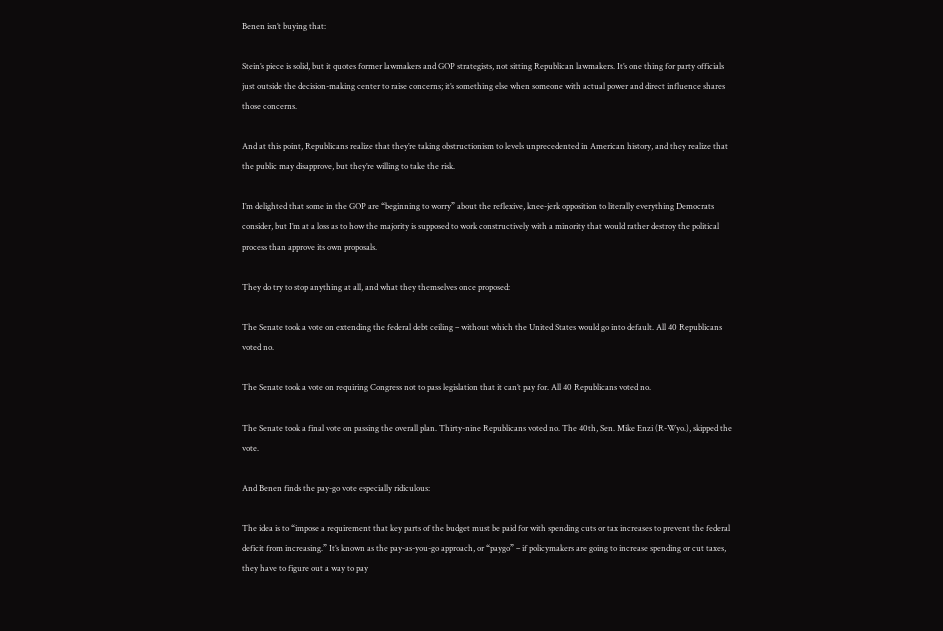Benen isn’t buying that:

Stein’s piece is solid, but it quotes former lawmakers and GOP strategists, not sitting Republican lawmakers. It’s one thing for party officials just outside the decision-making center to raise concerns; it’s something else when someone with actual power and direct influence shares those concerns.

And at this point, Republicans realize that they’re taking obstructionism to levels unprecedented in American history, and they realize that the public may disapprove, but they’re willing to take the risk.

I’m delighted that some in the GOP are “beginning to worry” about the reflexive, knee-jerk opposition to literally everything Democrats consider, but I’m at a loss as to how the majority is supposed to work constructively with a minority that would rather destroy the political process than approve its own proposals.

They do try to stop anything at all, and what they themselves once proposed:

The Senate took a vote on extending the federal debt ceiling – without which the United States would go into default. All 40 Republicans voted no.

The Senate took a vote on requiring Congress not to pass legislation that it can’t pay for. All 40 Republicans voted no.

The Senate took a final vote on passing the overall plan. Thirty-nine Republicans voted no. The 40th, Sen. Mike Enzi (R-Wyo.), skipped the vote.

And Benen finds the pay-go vote especially ridiculous:

The idea is to “impose a requirement that key parts of the budget must be paid for with spending cuts or tax increases to prevent the federal deficit from increasing.” It’s known as the pay-as-you-go approach, or “paygo” – if policymakers are going to increase spending or cut taxes, they have to figure out a way to pay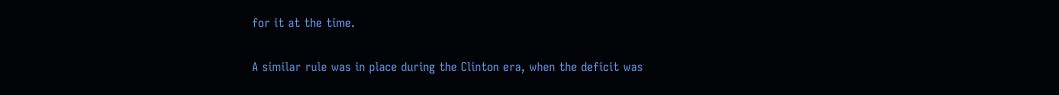for it at the time.

A similar rule was in place during the Clinton era, when the deficit was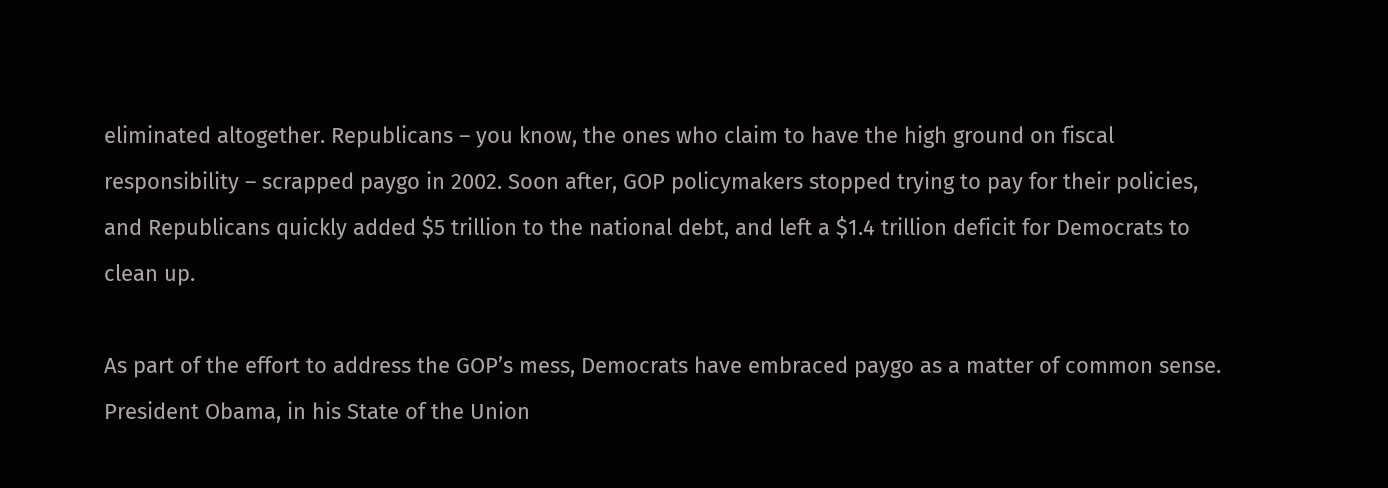eliminated altogether. Republicans – you know, the ones who claim to have the high ground on fiscal responsibility – scrapped paygo in 2002. Soon after, GOP policymakers stopped trying to pay for their policies, and Republicans quickly added $5 trillion to the national debt, and left a $1.4 trillion deficit for Democrats to clean up.

As part of the effort to address the GOP’s mess, Democrats have embraced paygo as a matter of common sense. President Obama, in his State of the Union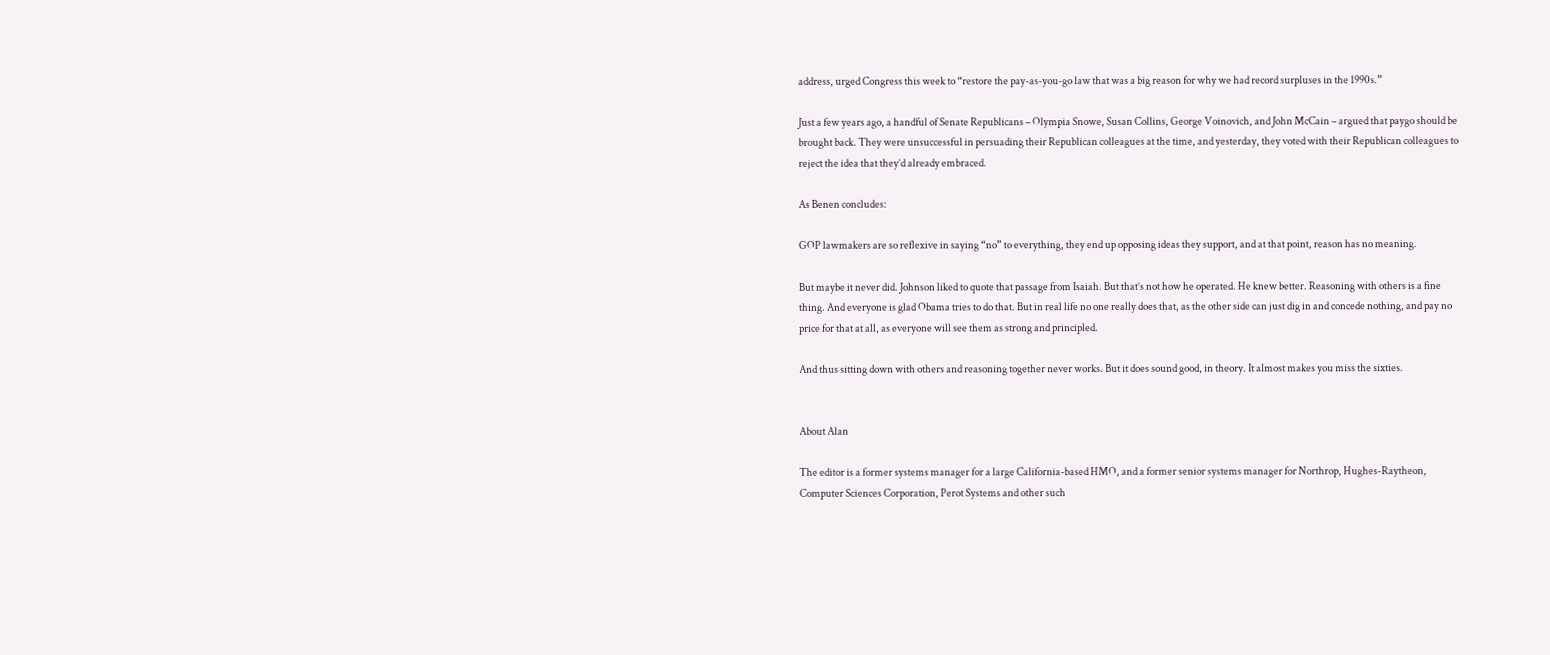address, urged Congress this week to “restore the pay-as-you-go law that was a big reason for why we had record surpluses in the 1990s.”

Just a few years ago, a handful of Senate Republicans – Olympia Snowe, Susan Collins, George Voinovich, and John McCain – argued that paygo should be brought back. They were unsuccessful in persuading their Republican colleagues at the time, and yesterday, they voted with their Republican colleagues to reject the idea that they’d already embraced.

As Benen concludes:

GOP lawmakers are so reflexive in saying “no” to everything, they end up opposing ideas they support, and at that point, reason has no meaning.

But maybe it never did. Johnson liked to quote that passage from Isaiah. But that’s not how he operated. He knew better. Reasoning with others is a fine thing. And everyone is glad Obama tries to do that. But in real life no one really does that, as the other side can just dig in and concede nothing, and pay no price for that at all, as everyone will see them as strong and principled.

And thus sitting down with others and reasoning together never works. But it does sound good, in theory. It almost makes you miss the sixties.


About Alan

The editor is a former systems manager for a large California-based HMO, and a former senior systems manager for Northrop, Hughes-Raytheon, Computer Sciences Corporation, Perot Systems and other such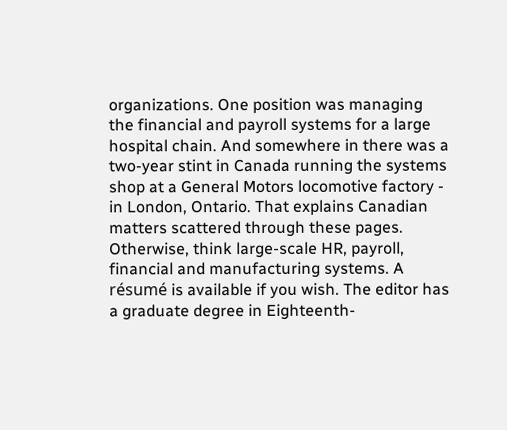organizations. One position was managing the financial and payroll systems for a large hospital chain. And somewhere in there was a two-year stint in Canada running the systems shop at a General Motors locomotive factory - in London, Ontario. That explains Canadian matters scattered through these pages. Otherwise, think large-scale HR, payroll, financial and manufacturing systems. A résumé is available if you wish. The editor has a graduate degree in Eighteenth-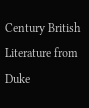Century British Literature from Duke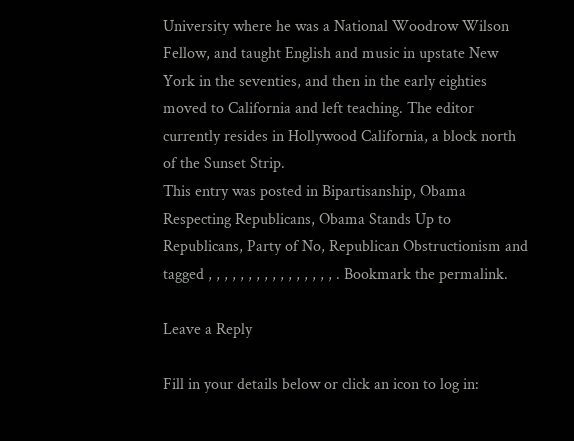University where he was a National Woodrow Wilson Fellow, and taught English and music in upstate New York in the seventies, and then in the early eighties moved to California and left teaching. The editor currently resides in Hollywood California, a block north of the Sunset Strip.
This entry was posted in Bipartisanship, Obama Respecting Republicans, Obama Stands Up to Republicans, Party of No, Republican Obstructionism and tagged , , , , , , , , , , , , , , , , . Bookmark the permalink.

Leave a Reply

Fill in your details below or click an icon to log in: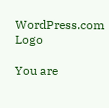WordPress.com Logo

You are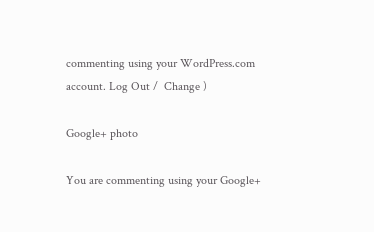commenting using your WordPress.com account. Log Out /  Change )

Google+ photo

You are commenting using your Google+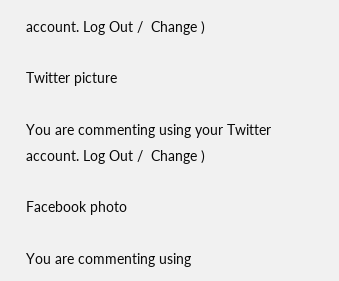account. Log Out /  Change )

Twitter picture

You are commenting using your Twitter account. Log Out /  Change )

Facebook photo

You are commenting using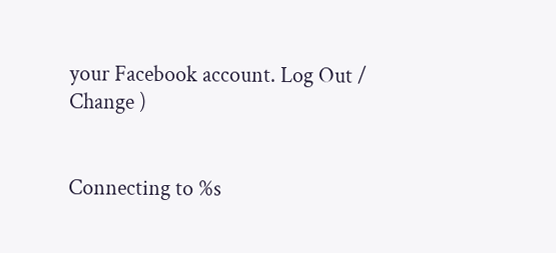your Facebook account. Log Out /  Change )


Connecting to %s